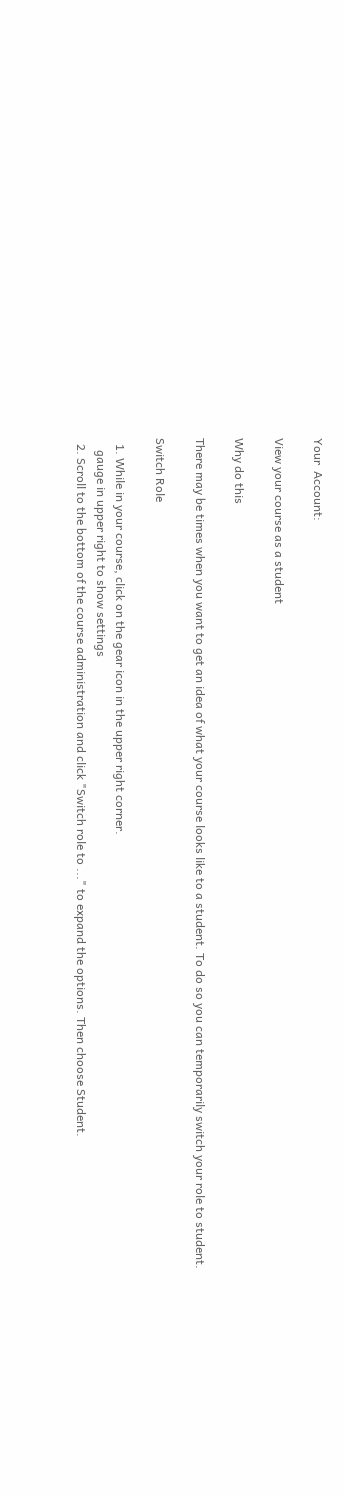Your  Account:

View your course as a student

Why do this

There may be times when you want to get an idea of what your course looks like to a student. To do so you can temporarily switch your role to student.

Switch Role

  1. While in your course, click on the gear icon in the upper right corner.
    gauge in upper right to show settings
  2. Scroll to the bottom of the course administration and click "Switch role to ..." to expand the options. Then choose Student.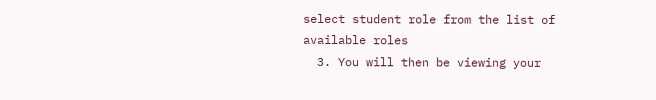select student role from the list of available roles
  3. You will then be viewing your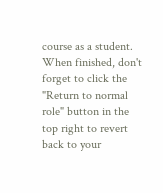course as a student. When finished, don't forget to click the "Return to normal role" button in the top right to revert back to your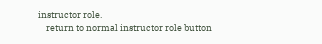instructor role.
    return to normal instructor role button